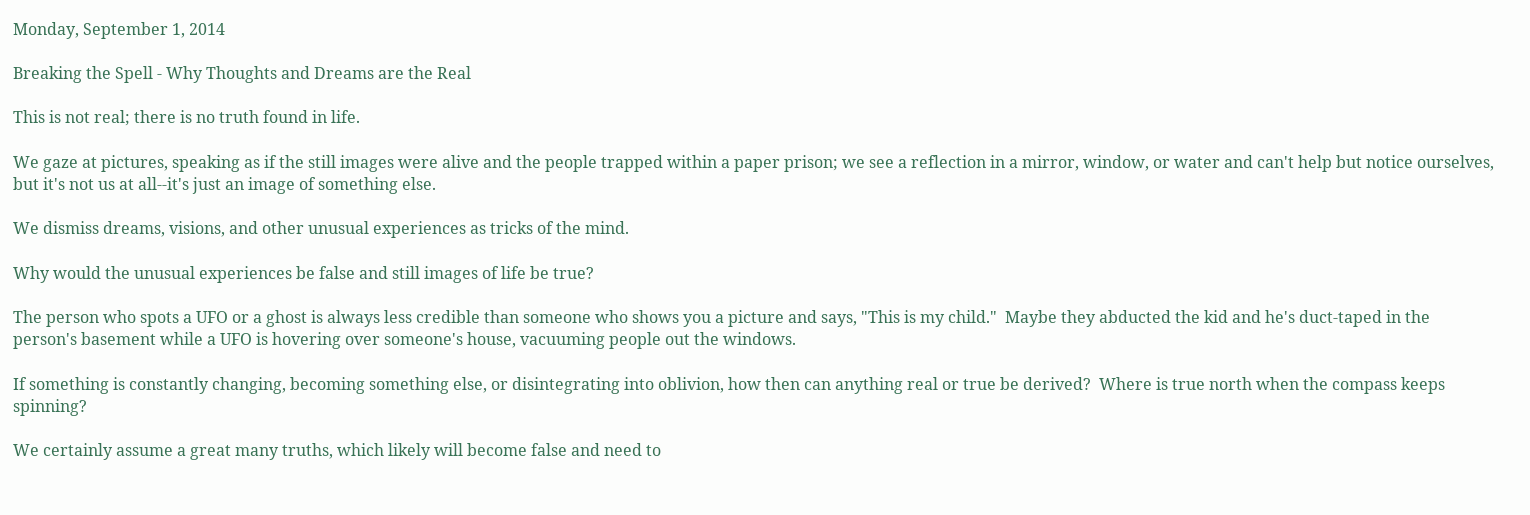Monday, September 1, 2014

Breaking the Spell - Why Thoughts and Dreams are the Real

This is not real; there is no truth found in life.

We gaze at pictures, speaking as if the still images were alive and the people trapped within a paper prison; we see a reflection in a mirror, window, or water and can't help but notice ourselves, but it's not us at all--it's just an image of something else.

We dismiss dreams, visions, and other unusual experiences as tricks of the mind.

Why would the unusual experiences be false and still images of life be true?

The person who spots a UFO or a ghost is always less credible than someone who shows you a picture and says, "This is my child."  Maybe they abducted the kid and he's duct-taped in the person's basement while a UFO is hovering over someone's house, vacuuming people out the windows.

If something is constantly changing, becoming something else, or disintegrating into oblivion, how then can anything real or true be derived?  Where is true north when the compass keeps spinning?

We certainly assume a great many truths, which likely will become false and need to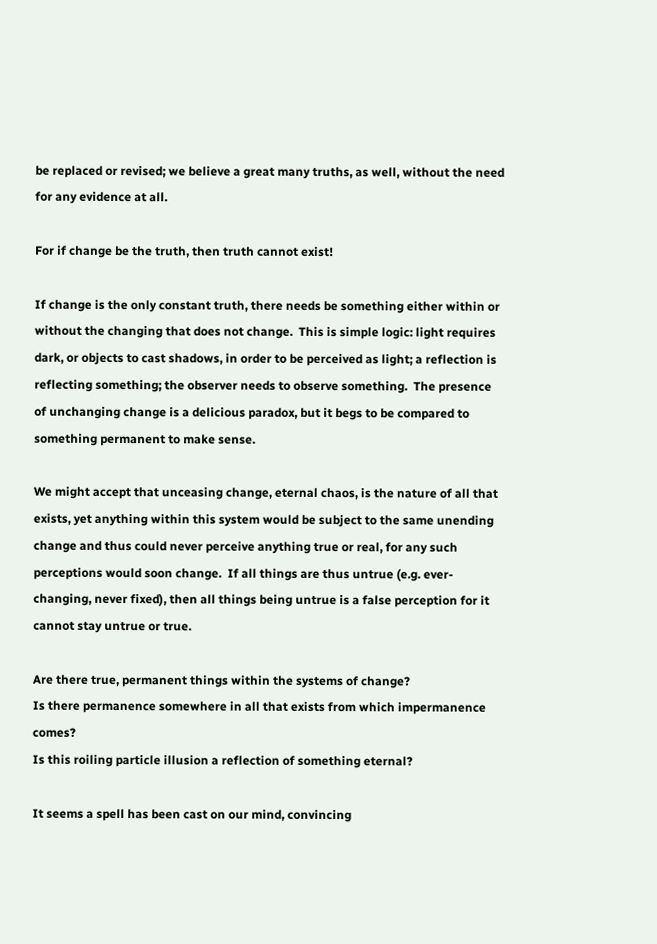be replaced or revised; we believe a great many truths, as well, without the need for any evidence at all.

For if change be the truth, then truth cannot exist!

If change is the only constant truth, there needs be something either within or without the changing that does not change.  This is simple logic: light requires dark, or objects to cast shadows, in order to be perceived as light; a reflection is reflecting something; the observer needs to observe something.  The presence of unchanging change is a delicious paradox, but it begs to be compared to something permanent to make sense.

We might accept that unceasing change, eternal chaos, is the nature of all that exists, yet anything within this system would be subject to the same unending change and thus could never perceive anything true or real, for any such perceptions would soon change.  If all things are thus untrue (e.g. ever-changing, never fixed), then all things being untrue is a false perception for it cannot stay untrue or true.

Are there true, permanent things within the systems of change?
Is there permanence somewhere in all that exists from which impermanence comes?
Is this roiling particle illusion a reflection of something eternal?

It seems a spell has been cast on our mind, convincing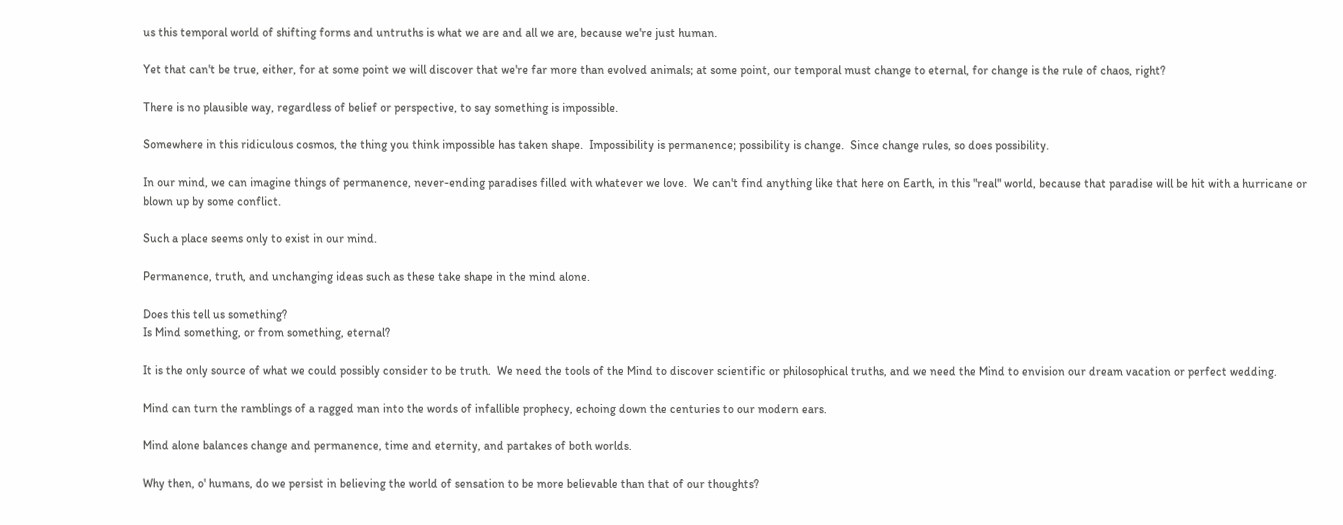us this temporal world of shifting forms and untruths is what we are and all we are, because we're just human.

Yet that can't be true, either, for at some point we will discover that we're far more than evolved animals; at some point, our temporal must change to eternal, for change is the rule of chaos, right?

There is no plausible way, regardless of belief or perspective, to say something is impossible.

Somewhere in this ridiculous cosmos, the thing you think impossible has taken shape.  Impossibility is permanence; possibility is change.  Since change rules, so does possibility.

In our mind, we can imagine things of permanence, never-ending paradises filled with whatever we love.  We can't find anything like that here on Earth, in this "real" world, because that paradise will be hit with a hurricane or blown up by some conflict.

Such a place seems only to exist in our mind.

Permanence, truth, and unchanging ideas such as these take shape in the mind alone.

Does this tell us something?
Is Mind something, or from something, eternal?

It is the only source of what we could possibly consider to be truth.  We need the tools of the Mind to discover scientific or philosophical truths, and we need the Mind to envision our dream vacation or perfect wedding.

Mind can turn the ramblings of a ragged man into the words of infallible prophecy, echoing down the centuries to our modern ears.

Mind alone balances change and permanence, time and eternity, and partakes of both worlds.

Why then, o' humans, do we persist in believing the world of sensation to be more believable than that of our thoughts?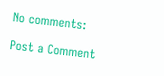No comments:

Post a Comment